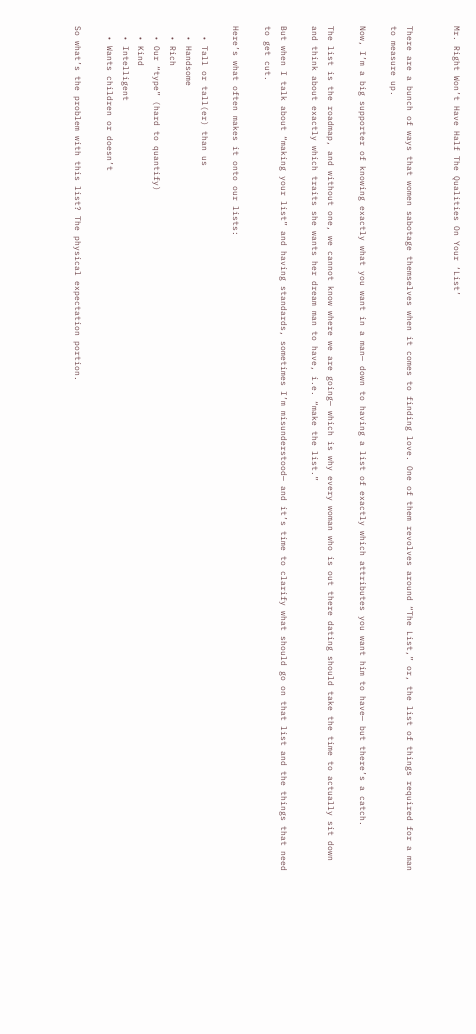Mr. Right Won’t Have Half The Qualities On Your ‘List’


There are a bunch of ways that women sabotage themselves when it comes to finding love. One of them revolves around “The List,” or, the list of things required for a man to measure up.

Now, I’m a big supporter of knowing exactly what you want in a man— down to having a list of exactly which attributes you want him to have— but there’s a catch.

The list is the roadmap, and without one, we cannot know where we are going— which is why every woman who is out there dating should take the time to actually sit down and think about exactly which traits she wants her dream man to have, i.e. “make the list.”

But when I talk about “making your list” and having standards, sometimes I’m misunderstood— and it’s time to clarify what should go on that list and the things that need to get cut.

Here’s what often makes it onto our lists:

  • Tall or tall(er) than us
  • Handsome
  • Rich
  • Our “type” (hard to quantify)
  • Kind
  • Intelligent
  • Wants children or doesn’t

So what’s the problem with this list? The physical expectation portion.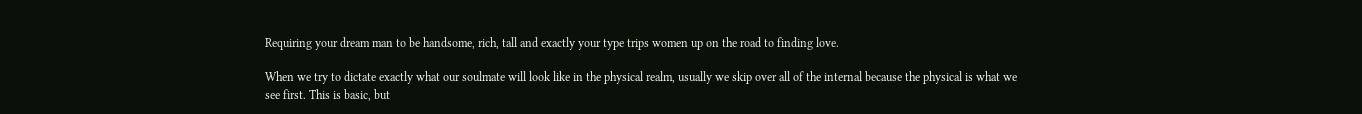Requiring your dream man to be handsome, rich, tall and exactly your type trips women up on the road to finding love.

When we try to dictate exactly what our soulmate will look like in the physical realm, usually we skip over all of the internal because the physical is what we see first. This is basic, but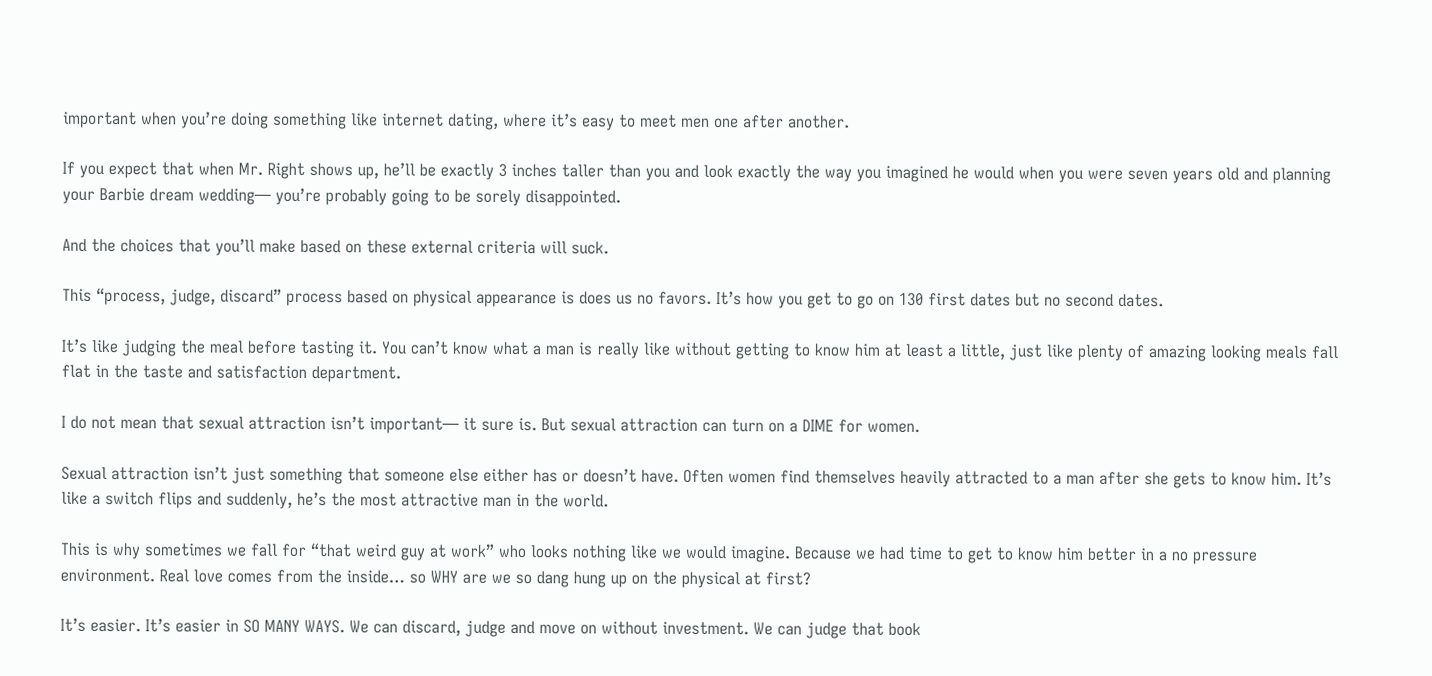important when you’re doing something like internet dating, where it’s easy to meet men one after another.

If you expect that when Mr. Right shows up, he’ll be exactly 3 inches taller than you and look exactly the way you imagined he would when you were seven years old and planning your Barbie dream wedding— you’re probably going to be sorely disappointed.

And the choices that you’ll make based on these external criteria will suck.

This “process, judge, discard” process based on physical appearance is does us no favors. It’s how you get to go on 130 first dates but no second dates.

It’s like judging the meal before tasting it. You can’t know what a man is really like without getting to know him at least a little, just like plenty of amazing looking meals fall flat in the taste and satisfaction department.

I do not mean that sexual attraction isn’t important— it sure is. But sexual attraction can turn on a DIME for women.

Sexual attraction isn’t just something that someone else either has or doesn’t have. Often women find themselves heavily attracted to a man after she gets to know him. It’s like a switch flips and suddenly, he’s the most attractive man in the world.

This is why sometimes we fall for “that weird guy at work” who looks nothing like we would imagine. Because we had time to get to know him better in a no pressure environment. Real love comes from the inside… so WHY are we so dang hung up on the physical at first?

It’s easier. It’s easier in SO MANY WAYS. We can discard, judge and move on without investment. We can judge that book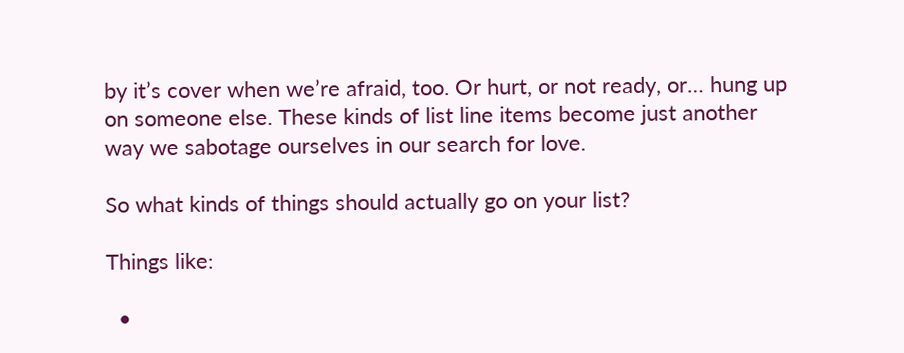by it’s cover when we’re afraid, too. Or hurt, or not ready, or… hung up on someone else. These kinds of list line items become just another way we sabotage ourselves in our search for love.

So what kinds of things should actually go on your list?

Things like:

  •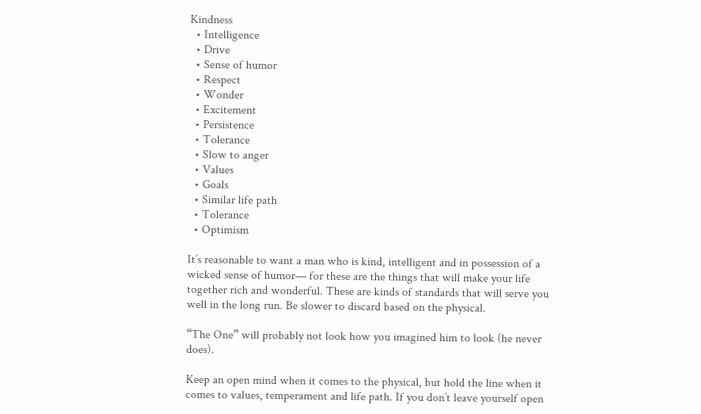Kindness
  • Intelligence
  • Drive
  • Sense of humor
  • Respect
  • Wonder
  • Excitement
  • Persistence
  • Tolerance
  • Slow to anger
  • Values
  • Goals
  • Similar life path
  • Tolerance
  • Optimism

It’s reasonable to want a man who is kind, intelligent and in possession of a wicked sense of humor— for these are the things that will make your life together rich and wonderful. These are kinds of standards that will serve you well in the long run. Be slower to discard based on the physical.

“The One” will probably not look how you imagined him to look (he never does).

Keep an open mind when it comes to the physical, but hold the line when it comes to values, temperament and life path. If you don’t leave yourself open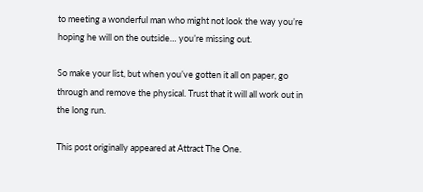to meeting a wonderful man who might not look the way you’re hoping he will on the outside… you’re missing out.

So make your list, but when you’ve gotten it all on paper, go through and remove the physical. Trust that it will all work out in the long run.

This post originally appeared at Attract The One.